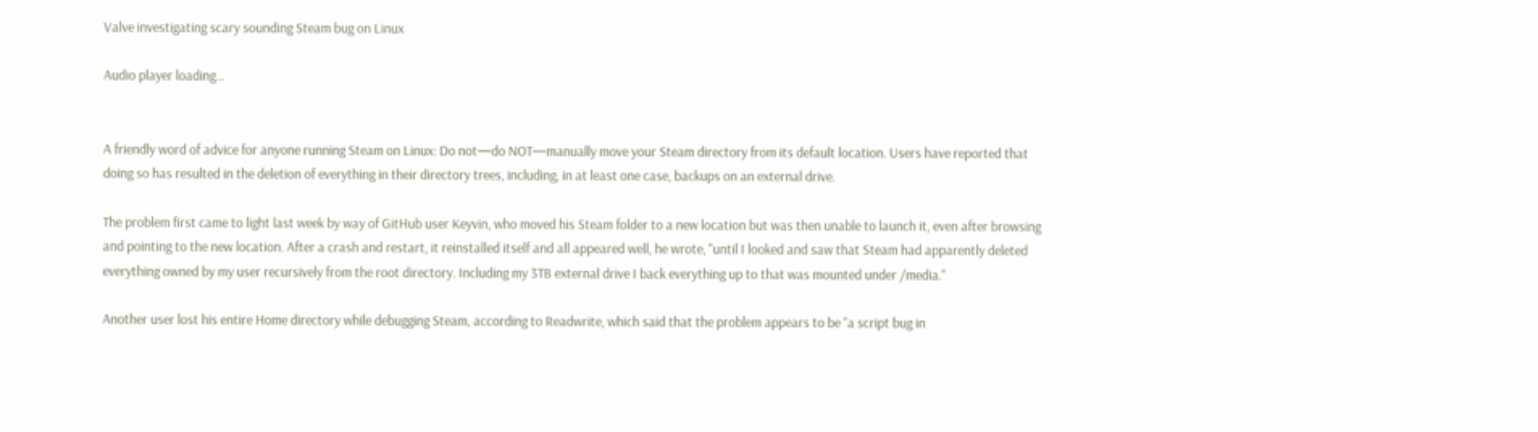Valve investigating scary sounding Steam bug on Linux

Audio player loading…


A friendly word of advice for anyone running Steam on Linux: Do not—do NOT—manually move your Steam directory from its default location. Users have reported that doing so has resulted in the deletion of everything in their directory trees, including, in at least one case, backups on an external drive.

The problem first came to light last week by way of GitHub user Keyvin, who moved his Steam folder to a new location but was then unable to launch it, even after browsing and pointing to the new location. After a crash and restart, it reinstalled itself and all appeared well, he wrote, "until I looked and saw that Steam had apparently deleted everything owned by my user recursively from the root directory. Including my 3TB external drive I back everything up to that was mounted under /media."

Another user lost his entire Home directory while debugging Steam, according to Readwrite, which said that the problem appears to be "a script bug in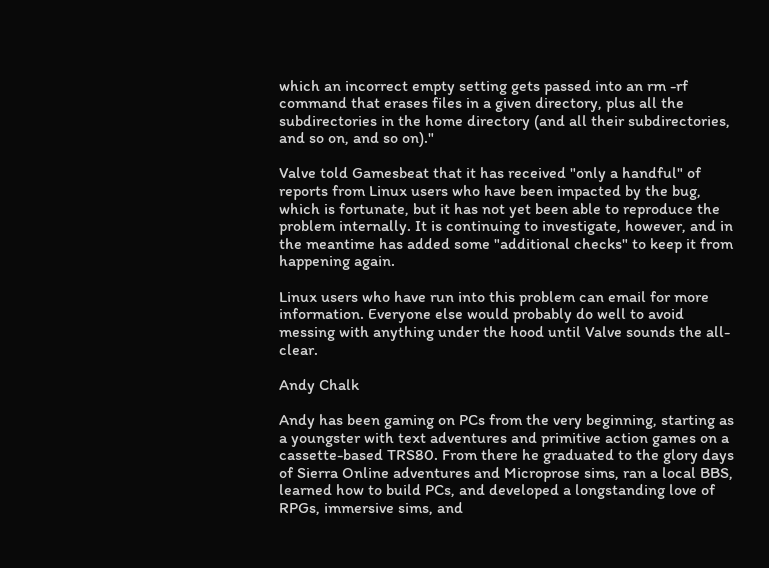which an incorrect empty setting gets passed into an rm -rf command that erases files in a given directory, plus all the subdirectories in the home directory (and all their subdirectories, and so on, and so on)."

Valve told Gamesbeat that it has received "only a handful" of reports from Linux users who have been impacted by the bug, which is fortunate, but it has not yet been able to reproduce the problem internally. It is continuing to investigate, however, and in the meantime has added some "additional checks" to keep it from happening again.

Linux users who have run into this problem can email for more information. Everyone else would probably do well to avoid messing with anything under the hood until Valve sounds the all-clear.

Andy Chalk

Andy has been gaming on PCs from the very beginning, starting as a youngster with text adventures and primitive action games on a cassette-based TRS80. From there he graduated to the glory days of Sierra Online adventures and Microprose sims, ran a local BBS, learned how to build PCs, and developed a longstanding love of RPGs, immersive sims, and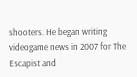shooters. He began writing videogame news in 2007 for The Escapist and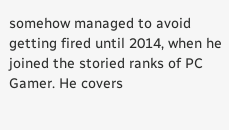somehow managed to avoid getting fired until 2014, when he joined the storied ranks of PC Gamer. He covers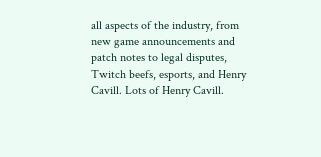all aspects of the industry, from new game announcements and patch notes to legal disputes, Twitch beefs, esports, and Henry Cavill. Lots of Henry Cavill.